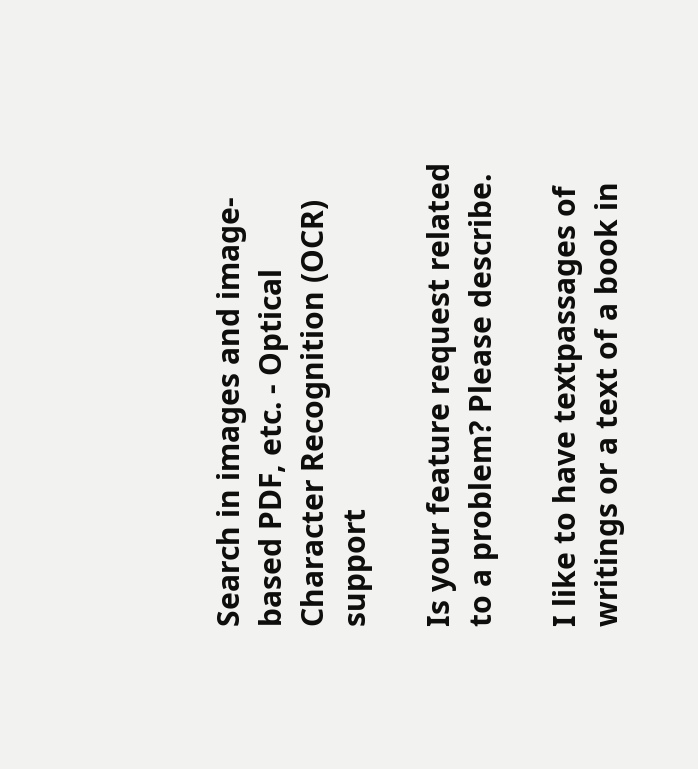Search in images and image-based PDF, etc. - Optical Character Recognition (OCR) support

Is your feature request related to a problem? Please describe.

I like to have textpassages of writings or a text of a book in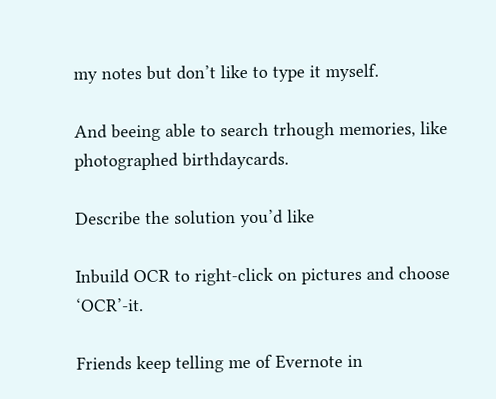my notes but don’t like to type it myself.

And beeing able to search trhough memories, like photographed birthdaycards.

Describe the solution you’d like

Inbuild OCR to right-click on pictures and choose ‘OCR’-it.

Friends keep telling me of Evernote in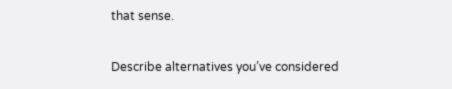that sense.

Describe alternatives you’ve considered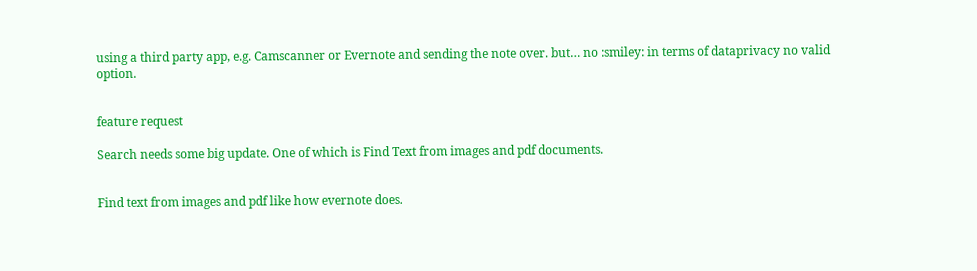using a third party app, e.g. Camscanner or Evernote and sending the note over. but… no :smiley: in terms of dataprivacy no valid option.


feature request

Search needs some big update. One of which is Find Text from images and pdf documents.


Find text from images and pdf like how evernote does.